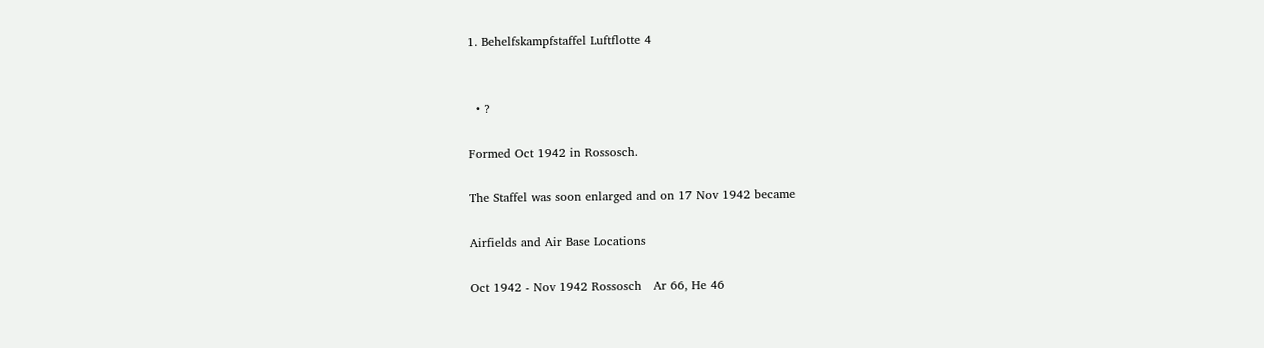1. Behelfskampfstaffel Luftflotte 4


  • ?

Formed Oct 1942 in Rossosch.

The Staffel was soon enlarged and on 17 Nov 1942 became

Airfields and Air Base Locations

Oct 1942 - Nov 1942 Rossosch   Ar 66, He 46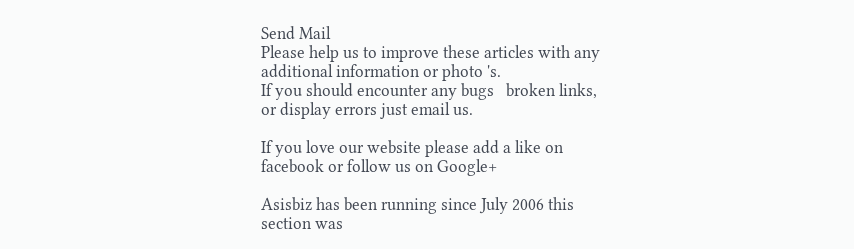Send Mail
Please help us to improve these articles with any additional information or photo 's.
If you should encounter any bugs   broken links,  or display errors just email us.

If you love our website please add a like on facebook or follow us on Google+

Asisbiz has been running since July 2006 this section was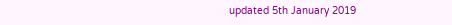updated 5th January 2019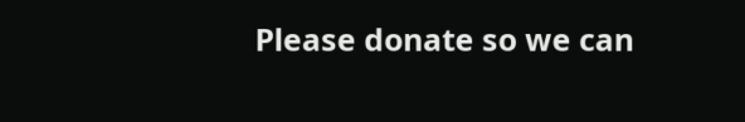Please donate so we can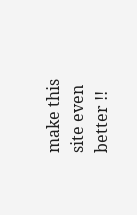make this site even better !!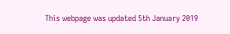This webpage was updated 5th January 2019